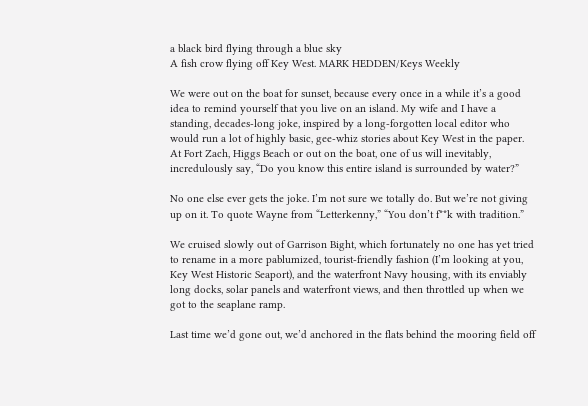a black bird flying through a blue sky
A fish crow flying off Key West. MARK HEDDEN/Keys Weekly

We were out on the boat for sunset, because every once in a while it’s a good idea to remind yourself that you live on an island. My wife and I have a standing, decades-long joke, inspired by a long-forgotten local editor who would run a lot of highly basic, gee-whiz stories about Key West in the paper. At Fort Zach, Higgs Beach or out on the boat, one of us will inevitably, incredulously say, “Do you know this entire island is surrounded by water?”

No one else ever gets the joke. I’m not sure we totally do. But we’re not giving up on it. To quote Wayne from “Letterkenny,” “You don’t f**k with tradition.”

We cruised slowly out of Garrison Bight, which fortunately no one has yet tried to rename in a more pablumized, tourist-friendly fashion (I’m looking at you, Key West Historic Seaport), and the waterfront Navy housing, with its enviably long docks, solar panels and waterfront views, and then throttled up when we got to the seaplane ramp.

Last time we’d gone out, we’d anchored in the flats behind the mooring field off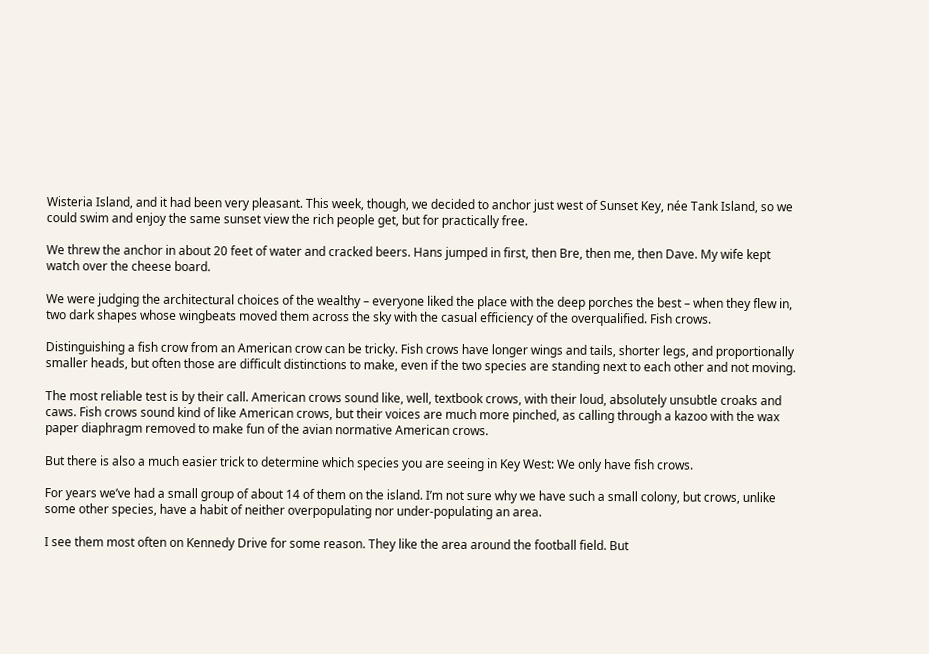Wisteria Island, and it had been very pleasant. This week, though, we decided to anchor just west of Sunset Key, née Tank Island, so we could swim and enjoy the same sunset view the rich people get, but for practically free.

We threw the anchor in about 20 feet of water and cracked beers. Hans jumped in first, then Bre, then me, then Dave. My wife kept watch over the cheese board.

We were judging the architectural choices of the wealthy – everyone liked the place with the deep porches the best – when they flew in, two dark shapes whose wingbeats moved them across the sky with the casual efficiency of the overqualified. Fish crows.

Distinguishing a fish crow from an American crow can be tricky. Fish crows have longer wings and tails, shorter legs, and proportionally smaller heads, but often those are difficult distinctions to make, even if the two species are standing next to each other and not moving.

The most reliable test is by their call. American crows sound like, well, textbook crows, with their loud, absolutely unsubtle croaks and caws. Fish crows sound kind of like American crows, but their voices are much more pinched, as calling through a kazoo with the wax paper diaphragm removed to make fun of the avian normative American crows.

But there is also a much easier trick to determine which species you are seeing in Key West: We only have fish crows.

For years we’ve had a small group of about 14 of them on the island. I’m not sure why we have such a small colony, but crows, unlike some other species, have a habit of neither overpopulating nor under-populating an area.

I see them most often on Kennedy Drive for some reason. They like the area around the football field. But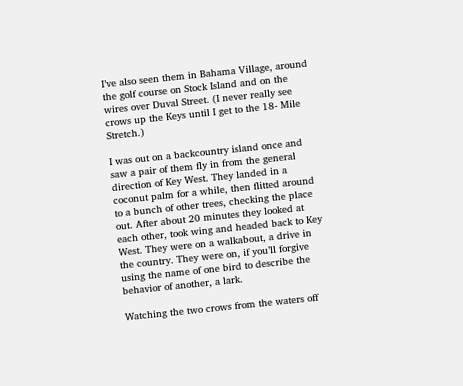I’ve also seen them in Bahama Village, around the golf course on Stock Island and on the wires over Duval Street. (I never really see crows up the Keys until I get to the 18- Mile Stretch.)

I was out on a backcountry island once and saw a pair of them fly in from the general direction of Key West. They landed in a coconut palm for a while, then flitted around to a bunch of other trees, checking the place out. After about 20 minutes they looked at each other, took wing and headed back to Key West. They were on a walkabout, a drive in the country. They were on, if you’ll forgive using the name of one bird to describe the behavior of another, a lark.

Watching the two crows from the waters off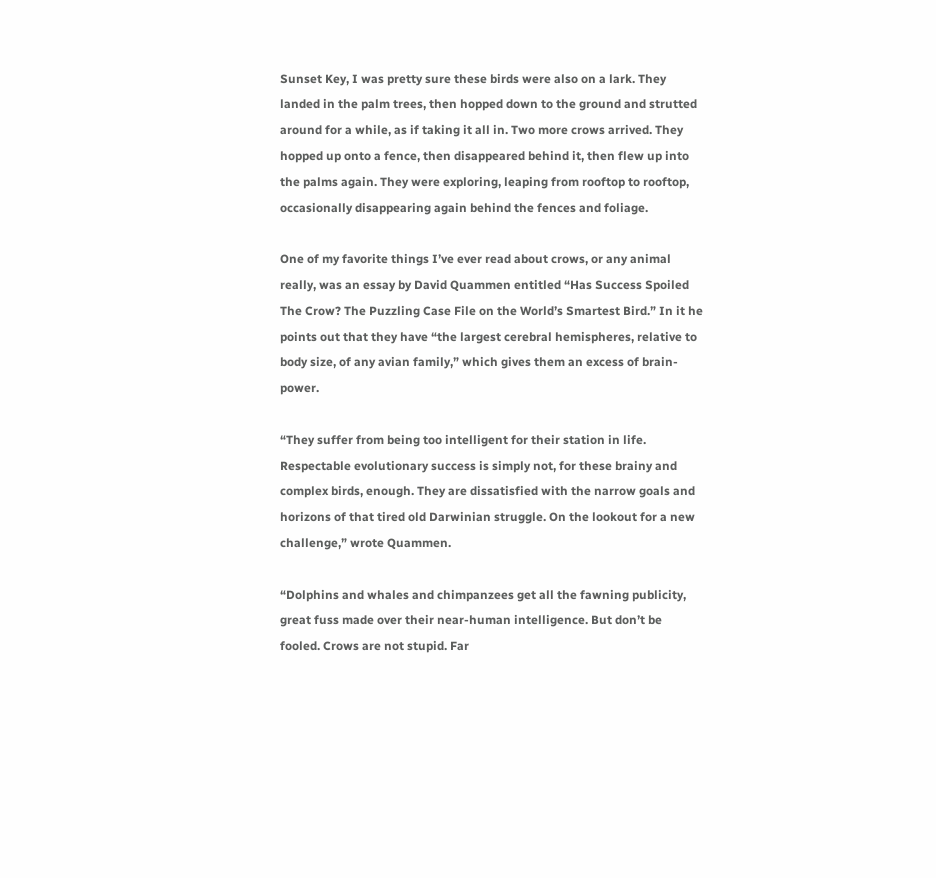Sunset Key, I was pretty sure these birds were also on a lark. They landed in the palm trees, then hopped down to the ground and strutted around for a while, as if taking it all in. Two more crows arrived. They hopped up onto a fence, then disappeared behind it, then flew up into the palms again. They were exploring, leaping from rooftop to rooftop, occasionally disappearing again behind the fences and foliage.

One of my favorite things I’ve ever read about crows, or any animal really, was an essay by David Quammen entitled “Has Success Spoiled The Crow? The Puzzling Case File on the World’s Smartest Bird.” In it he points out that they have “the largest cerebral hemispheres, relative to body size, of any avian family,” which gives them an excess of brain-power.

“They suffer from being too intelligent for their station in life. Respectable evolutionary success is simply not, for these brainy and complex birds, enough. They are dissatisfied with the narrow goals and horizons of that tired old Darwinian struggle. On the lookout for a new challenge,” wrote Quammen.

“Dolphins and whales and chimpanzees get all the fawning publicity, great fuss made over their near-human intelligence. But don’t be fooled. Crows are not stupid. Far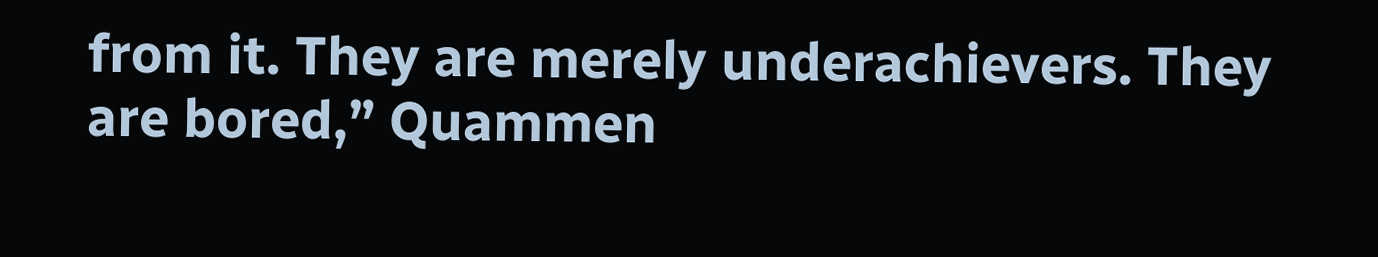from it. They are merely underachievers. They are bored,” Quammen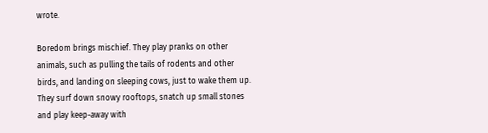wrote.

Boredom brings mischief. They play pranks on other animals, such as pulling the tails of rodents and other birds, and landing on sleeping cows, just to wake them up. They surf down snowy rooftops, snatch up small stones and play keep-away with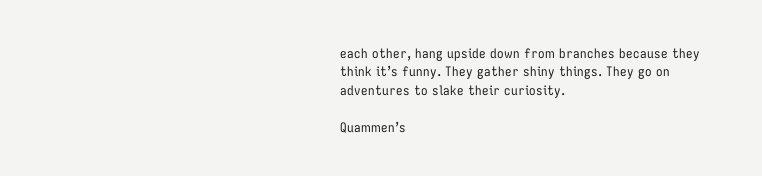each other, hang upside down from branches because they think it’s funny. They gather shiny things. They go on adventures to slake their curiosity.

Quammen’s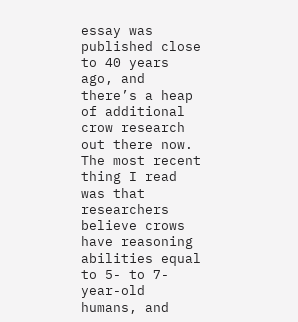essay was published close to 40 years ago, and there’s a heap of additional crow research out there now. The most recent thing I read was that researchers believe crows have reasoning abilities equal to 5- to 7-year-old humans, and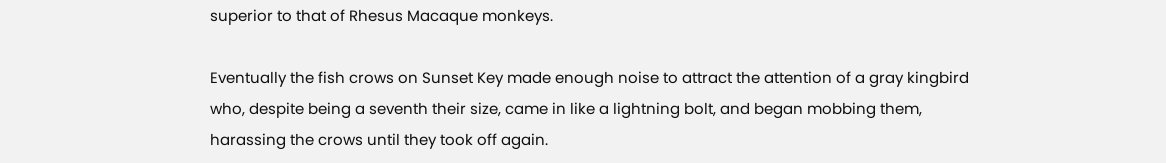superior to that of Rhesus Macaque monkeys.

Eventually the fish crows on Sunset Key made enough noise to attract the attention of a gray kingbird who, despite being a seventh their size, came in like a lightning bolt, and began mobbing them, harassing the crows until they took off again.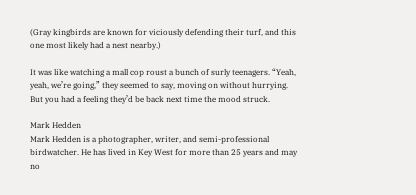(Gray kingbirds are known for viciously defending their turf, and this one most likely had a nest nearby.)

It was like watching a mall cop roust a bunch of surly teenagers. “Yeah, yeah, we’re going,” they seemed to say, moving on without hurrying. But you had a feeling they’d be back next time the mood struck.

Mark Hedden
Mark Hedden is a photographer, writer, and semi-professional birdwatcher. He has lived in Key West for more than 25 years and may no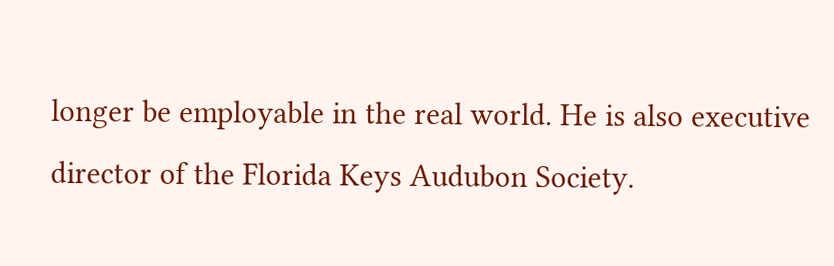longer be employable in the real world. He is also executive director of the Florida Keys Audubon Society.